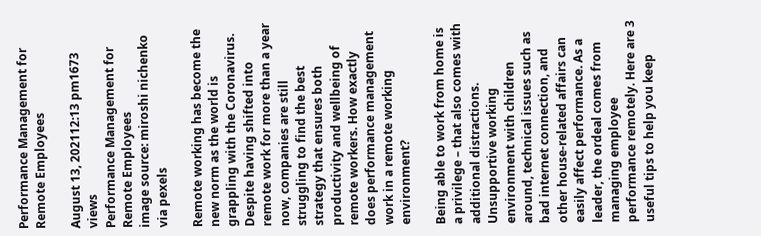Performance Management for Remote Employees

August 13, 202112:13 pm1673 views
Performance Management for Remote Employees
image source: miroshi nichenko via pexels

Remote working has become the new norm as the world is grappling with the Coronavirus. Despite having shifted into remote work for more than a year now, companies are still struggling to find the best strategy that ensures both productivity and wellbeing of remote workers. How exactly does performance management work in a remote working environment?

Being able to work from home is a privilege – that also comes with additional distractions. Unsupportive working environment with children around, technical issues such as bad internet connection, and other house-related affairs can easily affect performance. As a leader, the ordeal comes from managing employee performance remotely. Here are 3 useful tips to help you keep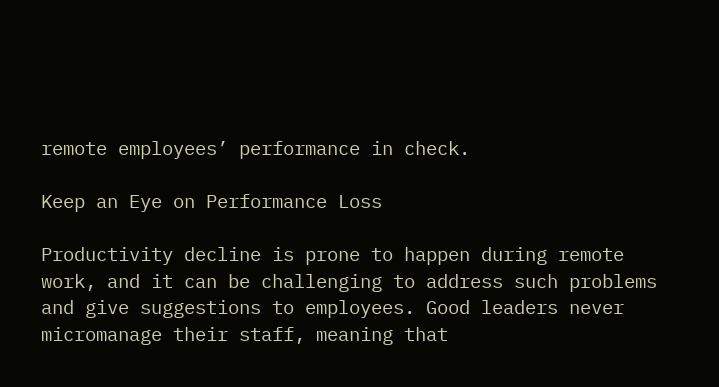remote employees’ performance in check.

Keep an Eye on Performance Loss

Productivity decline is prone to happen during remote work, and it can be challenging to address such problems and give suggestions to employees. Good leaders never micromanage their staff, meaning that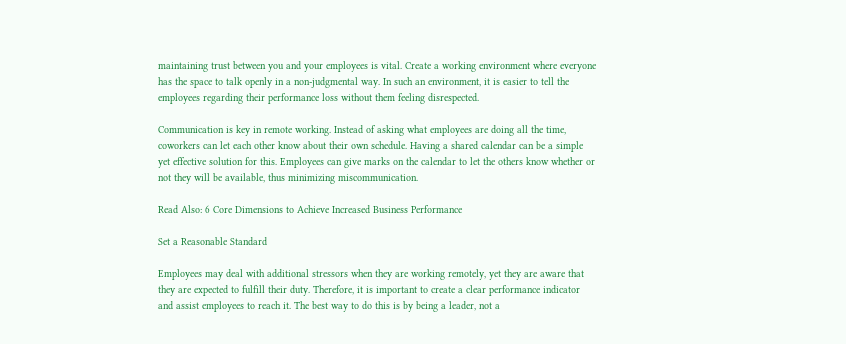maintaining trust between you and your employees is vital. Create a working environment where everyone has the space to talk openly in a non-judgmental way. In such an environment, it is easier to tell the employees regarding their performance loss without them feeling disrespected.

Communication is key in remote working. Instead of asking what employees are doing all the time, coworkers can let each other know about their own schedule. Having a shared calendar can be a simple yet effective solution for this. Employees can give marks on the calendar to let the others know whether or not they will be available, thus minimizing miscommunication.

Read Also: 6 Core Dimensions to Achieve Increased Business Performance

Set a Reasonable Standard

Employees may deal with additional stressors when they are working remotely, yet they are aware that they are expected to fulfill their duty. Therefore, it is important to create a clear performance indicator and assist employees to reach it. The best way to do this is by being a leader, not a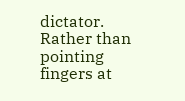dictator. Rather than pointing fingers at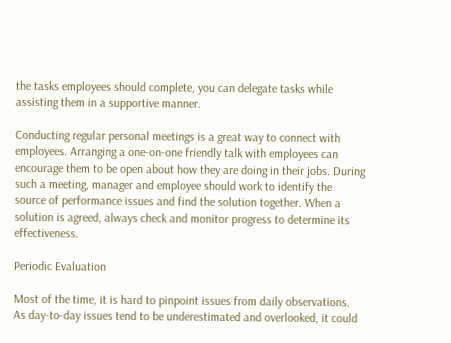the tasks employees should complete, you can delegate tasks while assisting them in a supportive manner.

Conducting regular personal meetings is a great way to connect with employees. Arranging a one-on-one friendly talk with employees can encourage them to be open about how they are doing in their jobs. During such a meeting, manager and employee should work to identify the source of performance issues and find the solution together. When a solution is agreed, always check and monitor progress to determine its effectiveness.

Periodic Evaluation

Most of the time, it is hard to pinpoint issues from daily observations. As day-to-day issues tend to be underestimated and overlooked, it could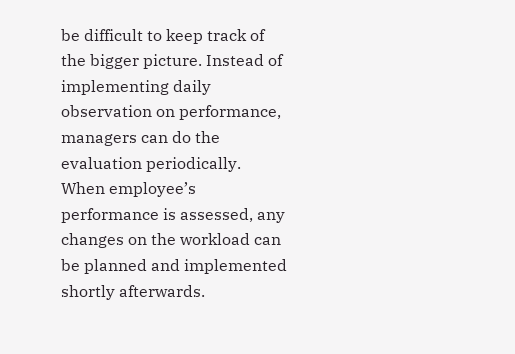be difficult to keep track of the bigger picture. Instead of implementing daily observation on performance, managers can do the evaluation periodically. When employee’s performance is assessed, any changes on the workload can be planned and implemented shortly afterwards.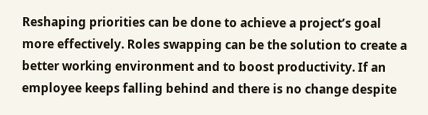Reshaping priorities can be done to achieve a project’s goal more effectively. Roles swapping can be the solution to create a better working environment and to boost productivity. If an employee keeps falling behind and there is no change despite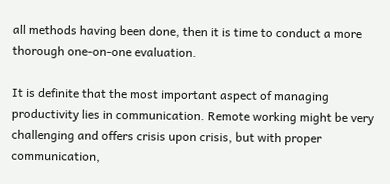all methods having been done, then it is time to conduct a more thorough one-on-one evaluation.

It is definite that the most important aspect of managing productivity lies in communication. Remote working might be very challenging and offers crisis upon crisis, but with proper communication,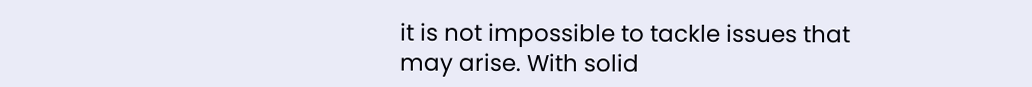it is not impossible to tackle issues that may arise. With solid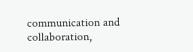communication and collaboration,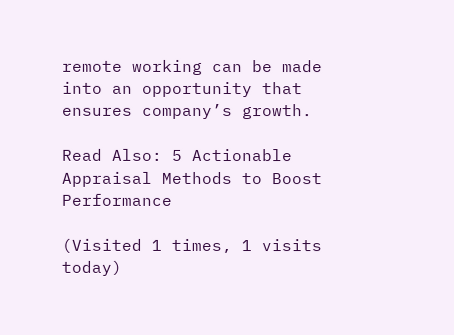remote working can be made into an opportunity that ensures company’s growth.

Read Also: 5 Actionable Appraisal Methods to Boost Performance

(Visited 1 times, 1 visits today)